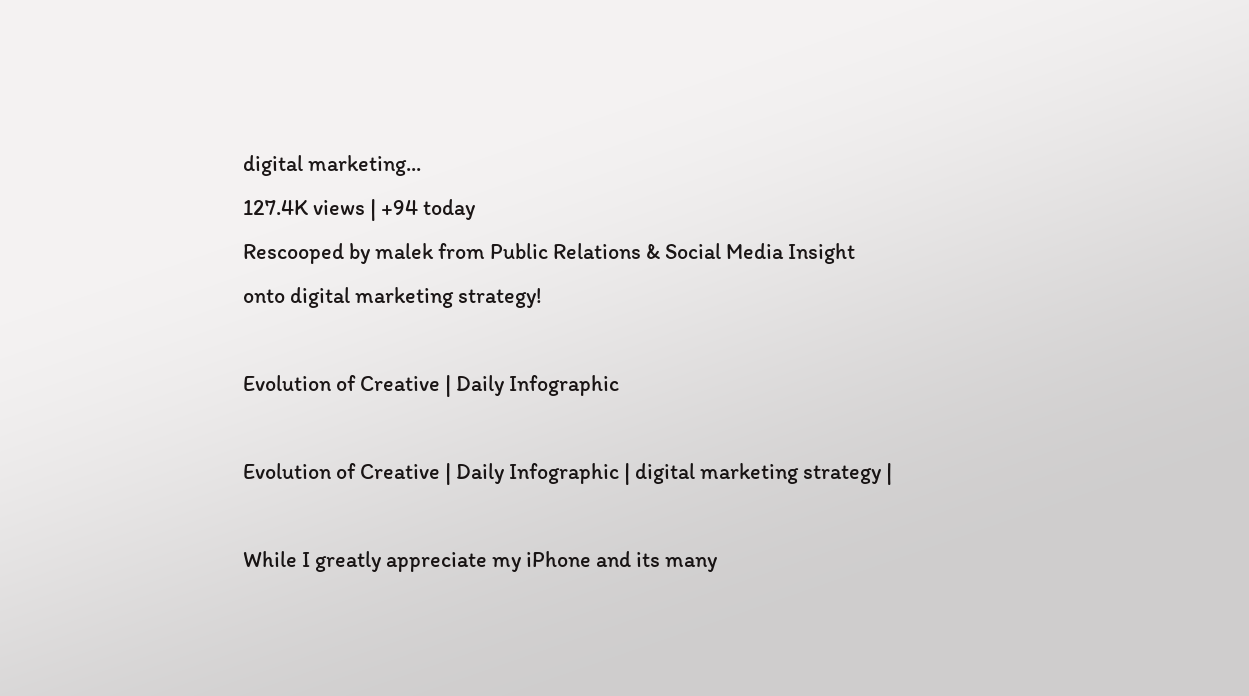digital marketing...
127.4K views | +94 today
Rescooped by malek from Public Relations & Social Media Insight
onto digital marketing strategy!

Evolution of Creative | Daily Infographic

Evolution of Creative | Daily Infographic | digital marketing strategy |

While I greatly appreciate my iPhone and its many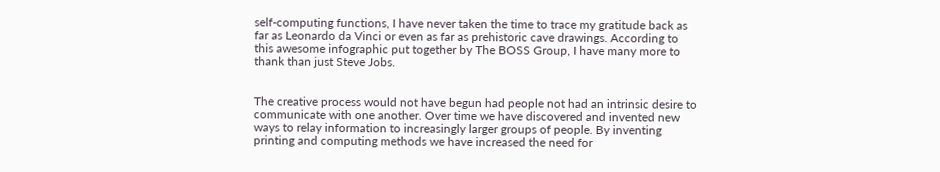self-computing functions, I have never taken the time to trace my gratitude back as far as Leonardo da Vinci or even as far as prehistoric cave drawings. According to this awesome infographic put together by The BOSS Group, I have many more to thank than just Steve Jobs.


The creative process would not have begun had people not had an intrinsic desire to communicate with one another. Over time we have discovered and invented new ways to relay information to increasingly larger groups of people. By inventing printing and computing methods we have increased the need for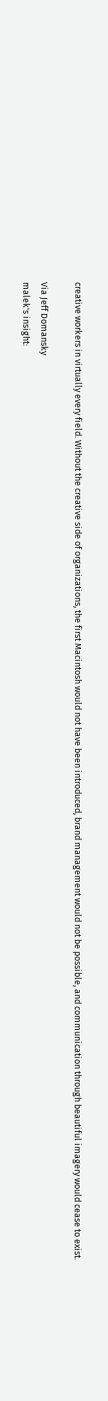creative workers in virtually every field. Without the creative side of organizations, the first Macintosh would not have been introduced, brand management would not be possible, and communication through beautiful imagery would cease to exist.

Via Jeff Domansky
malek's insight: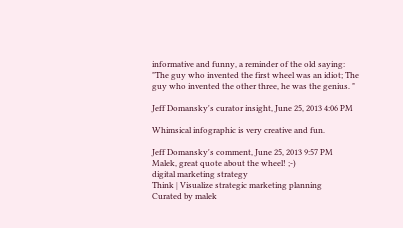informative and funny, a reminder of the old saying: "The guy who invented the first wheel was an idiot; The guy who invented the other three, he was the genius. "

Jeff Domansky's curator insight, June 25, 2013 4:06 PM

Whimsical infographic is very creative and fun.

Jeff Domansky's comment, June 25, 2013 9:57 PM
Malek, great quote about the wheel! ;-)
digital marketing strategy
Think | Visualize strategic marketing planning
Curated by malek